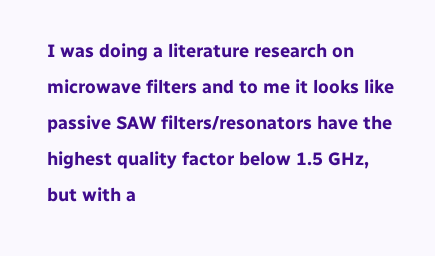I was doing a literature research on microwave filters and to me it looks like passive SAW filters/resonators have the highest quality factor below 1.5 GHz, but with a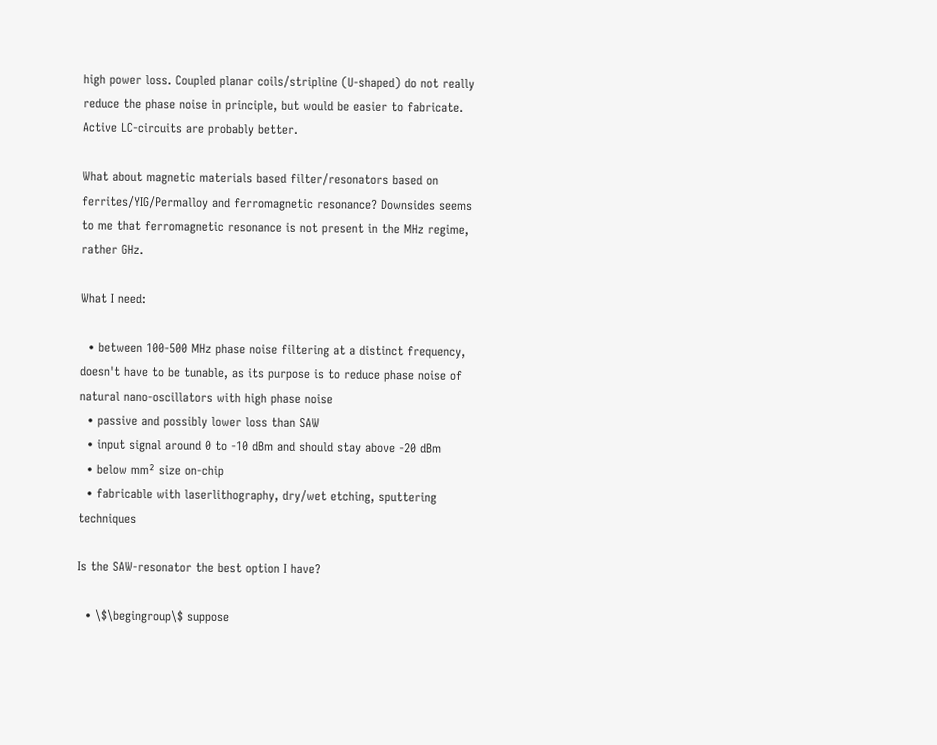high power loss. Coupled planar coils/stripline (U-shaped) do not really reduce the phase noise in principle, but would be easier to fabricate. Active LC-circuits are probably better.

What about magnetic materials based filter/resonators based on ferrites/YIG/Permalloy and ferromagnetic resonance? Downsides seems to me that ferromagnetic resonance is not present in the MHz regime, rather GHz.

What I need:

  • between 100-500 MHz phase noise filtering at a distinct frequency, doesn't have to be tunable, as its purpose is to reduce phase noise of natural nano-oscillators with high phase noise
  • passive and possibly lower loss than SAW
  • input signal around 0 to -10 dBm and should stay above -20 dBm
  • below mm² size on-chip
  • fabricable with laserlithography, dry/wet etching, sputtering techniques

Is the SAW-resonator the best option I have?

  • \$\begingroup\$ suppose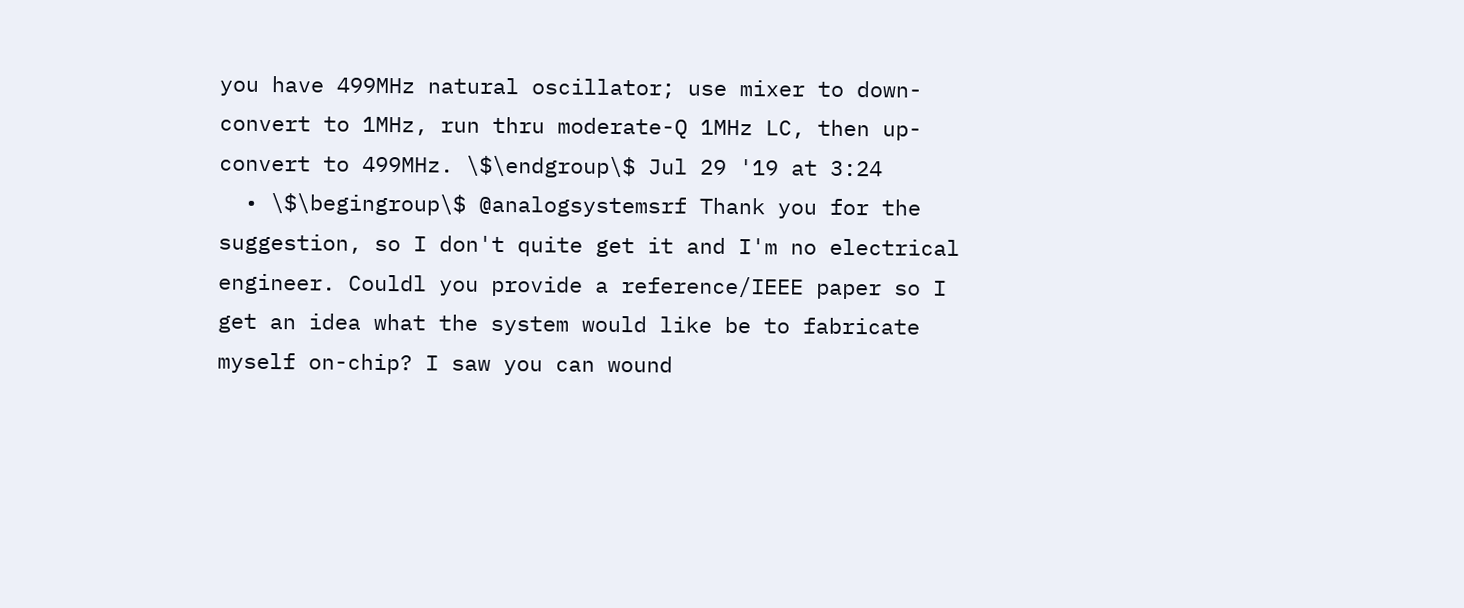you have 499MHz natural oscillator; use mixer to down-convert to 1MHz, run thru moderate-Q 1MHz LC, then up-convert to 499MHz. \$\endgroup\$ Jul 29 '19 at 3:24
  • \$\begingroup\$ @analogsystemsrf Thank you for the suggestion, so I don't quite get it and I'm no electrical engineer. Couldl you provide a reference/IEEE paper so I get an idea what the system would like be to fabricate myself on-chip? I saw you can wound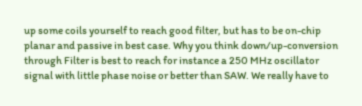up some coils yourself to reach good filter, but has to be on-chip planar and passive in best case. Why you think down/up-conversion through Filter is best to reach for instance a 250 MHz oscillator signal with little phase noise or better than SAW. We really have to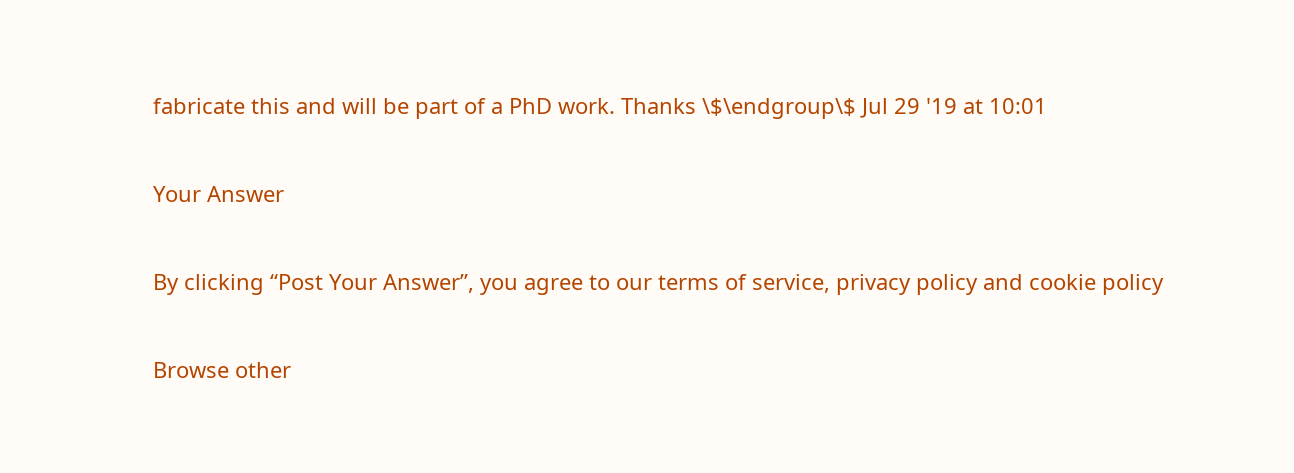fabricate this and will be part of a PhD work. Thanks \$\endgroup\$ Jul 29 '19 at 10:01

Your Answer

By clicking “Post Your Answer”, you agree to our terms of service, privacy policy and cookie policy

Browse other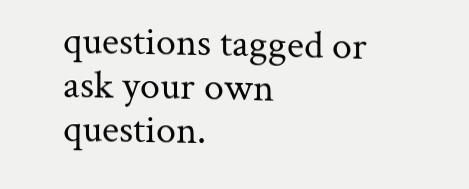questions tagged or ask your own question.